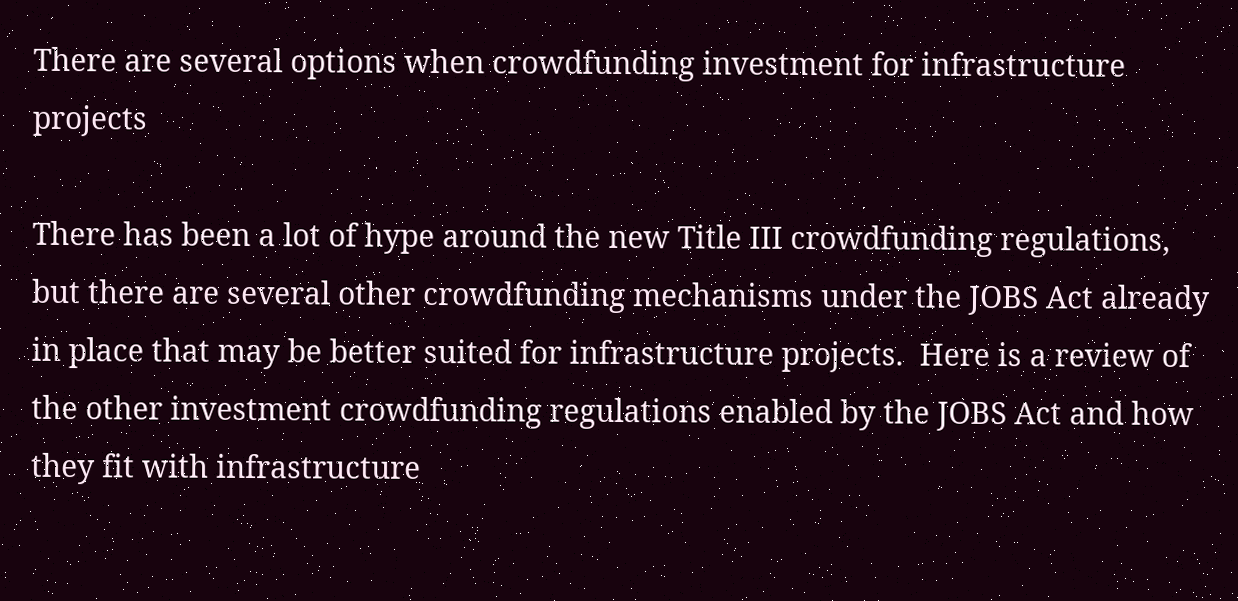There are several options when crowdfunding investment for infrastructure projects

There has been a lot of hype around the new Title III crowdfunding regulations, but there are several other crowdfunding mechanisms under the JOBS Act already in place that may be better suited for infrastructure projects.  Here is a review of the other investment crowdfunding regulations enabled by the JOBS Act and how they fit with infrastructure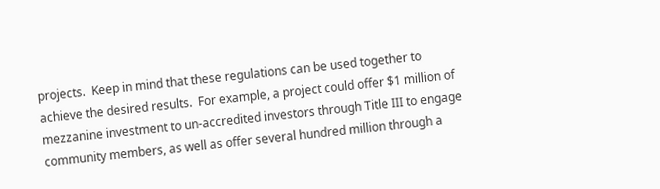projects.  Keep in mind that these regulations can be used together to achieve the desired results.  For example, a project could offer $1 million of mezzanine investment to un-accredited investors through Title III to engage community members, as well as offer several hundred million through a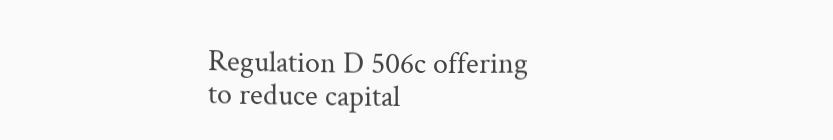Regulation D 506c offering to reduce capital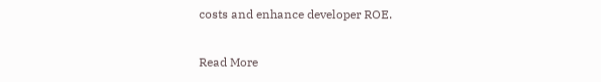costs and enhance developer ROE.

Read More